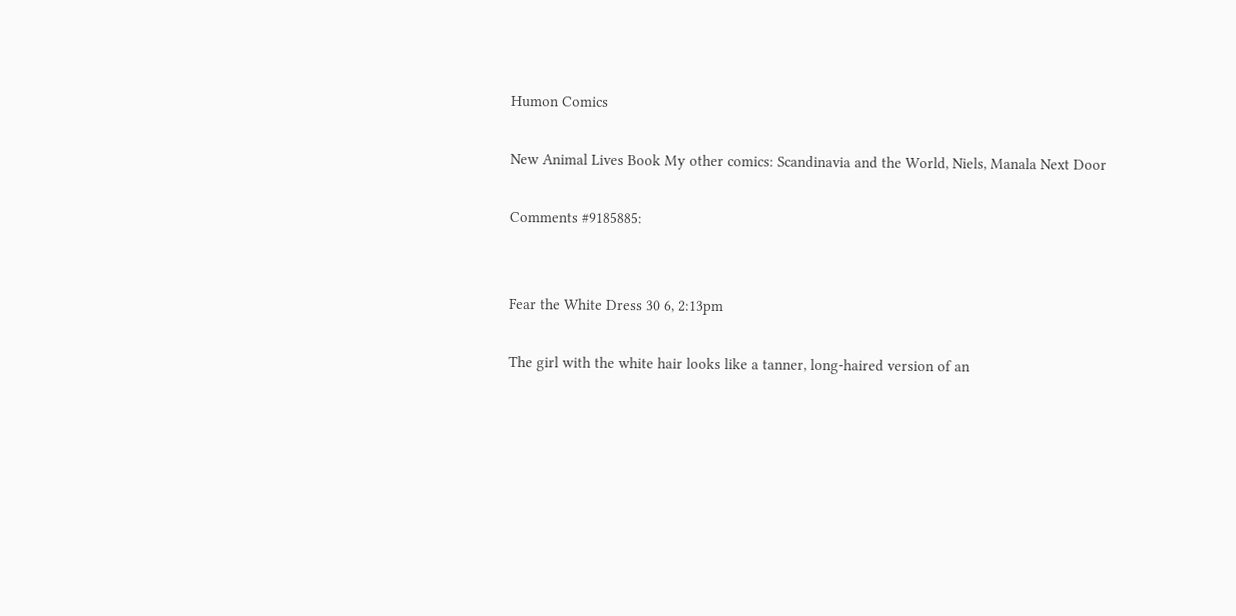Humon Comics

New Animal Lives Book My other comics: Scandinavia and the World, Niels, Manala Next Door

Comments #9185885:


Fear the White Dress 30 6, 2:13pm

The girl with the white hair looks like a tanner, long-haired version of an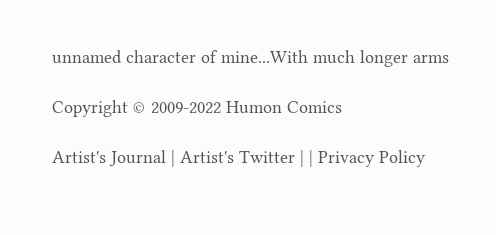unnamed character of mine...With much longer arms

Copyright © 2009-2022 Humon Comics

Artist's Journal | Artist's Twitter | | Privacy Policy